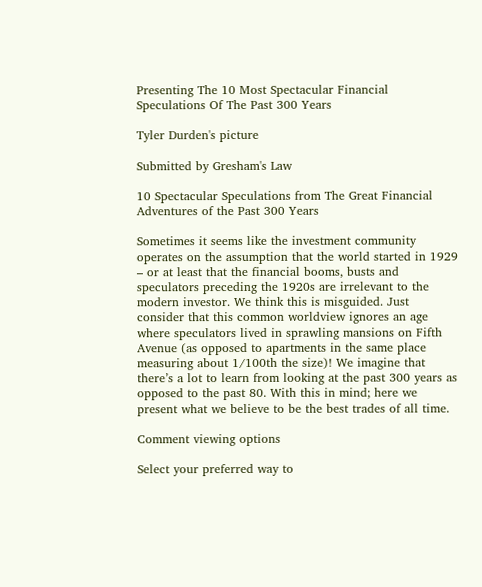Presenting The 10 Most Spectacular Financial Speculations Of The Past 300 Years

Tyler Durden's picture

Submitted by Gresham's Law

10 Spectacular Speculations from The Great Financial Adventures of the Past 300 Years

Sometimes it seems like the investment community operates on the assumption that the world started in 1929 – or at least that the financial booms, busts and speculators preceding the 1920s are irrelevant to the modern investor. We think this is misguided. Just consider that this common worldview ignores an age where speculators lived in sprawling mansions on Fifth Avenue (as opposed to apartments in the same place measuring about 1/100th the size)! We imagine that there’s a lot to learn from looking at the past 300 years as opposed to the past 80. With this in mind; here we present what we believe to be the best trades of all time.

Comment viewing options

Select your preferred way to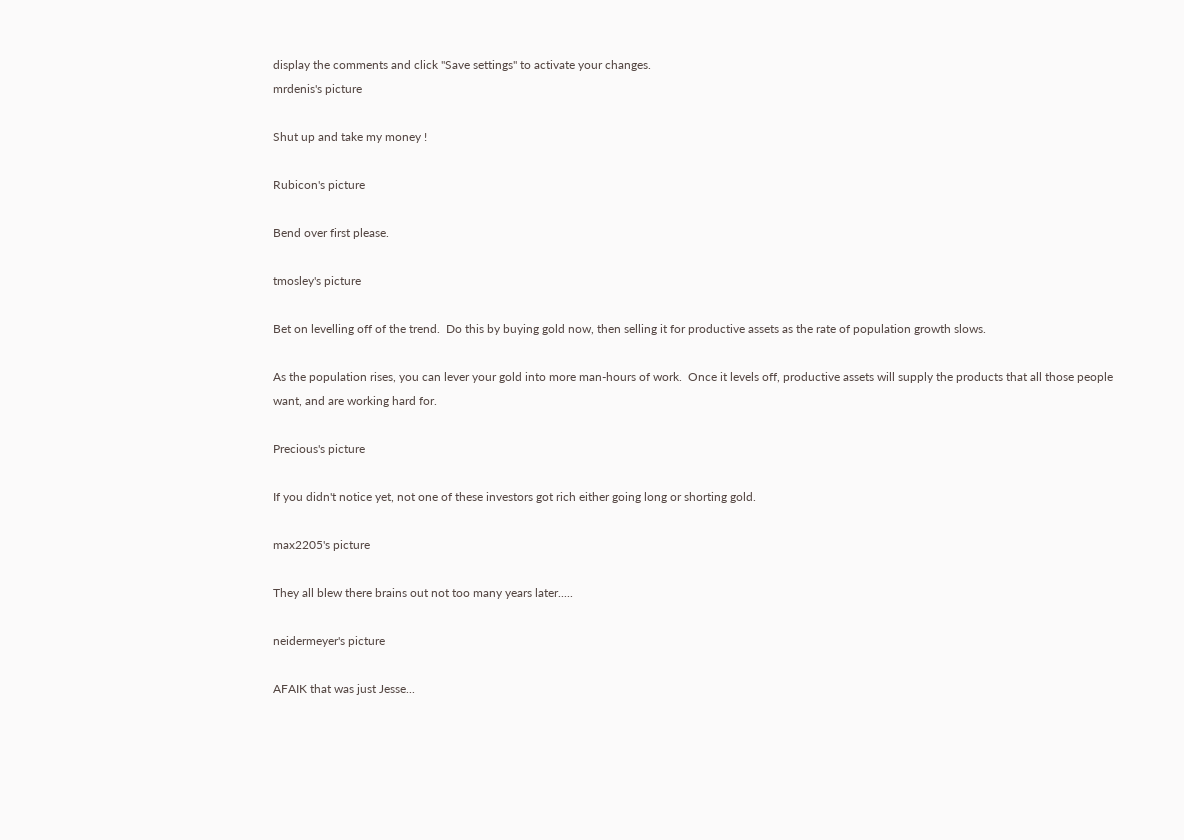display the comments and click "Save settings" to activate your changes.
mrdenis's picture

Shut up and take my money !

Rubicon's picture

Bend over first please.

tmosley's picture

Bet on levelling off of the trend.  Do this by buying gold now, then selling it for productive assets as the rate of population growth slows.

As the population rises, you can lever your gold into more man-hours of work.  Once it levels off, productive assets will supply the products that all those people want, and are working hard for.

Precious's picture

If you didn't notice yet, not one of these investors got rich either going long or shorting gold.

max2205's picture

They all blew there brains out not too many years later.....

neidermeyer's picture

AFAIK that was just Jesse...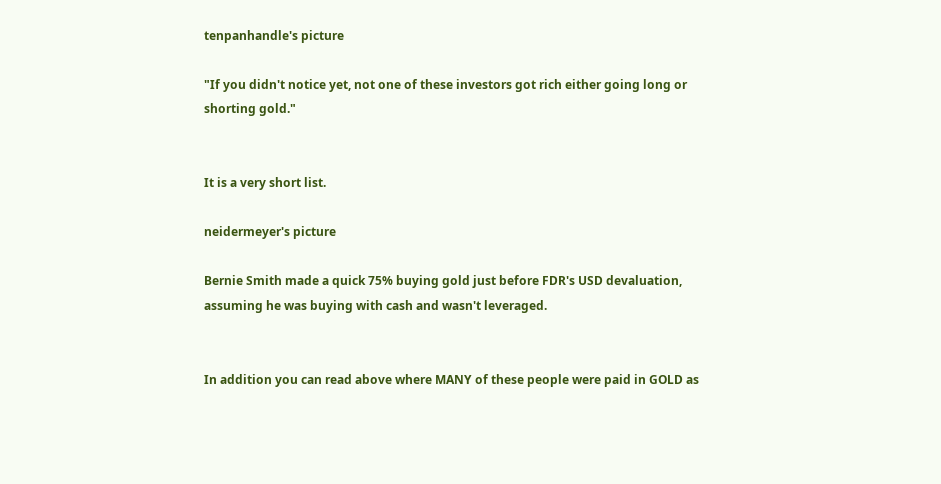tenpanhandle's picture

"If you didn't notice yet, not one of these investors got rich either going long or shorting gold."


It is a very short list.

neidermeyer's picture

Bernie Smith made a quick 75% buying gold just before FDR's USD devaluation, assuming he was buying with cash and wasn't leveraged.


In addition you can read above where MANY of these people were paid in GOLD as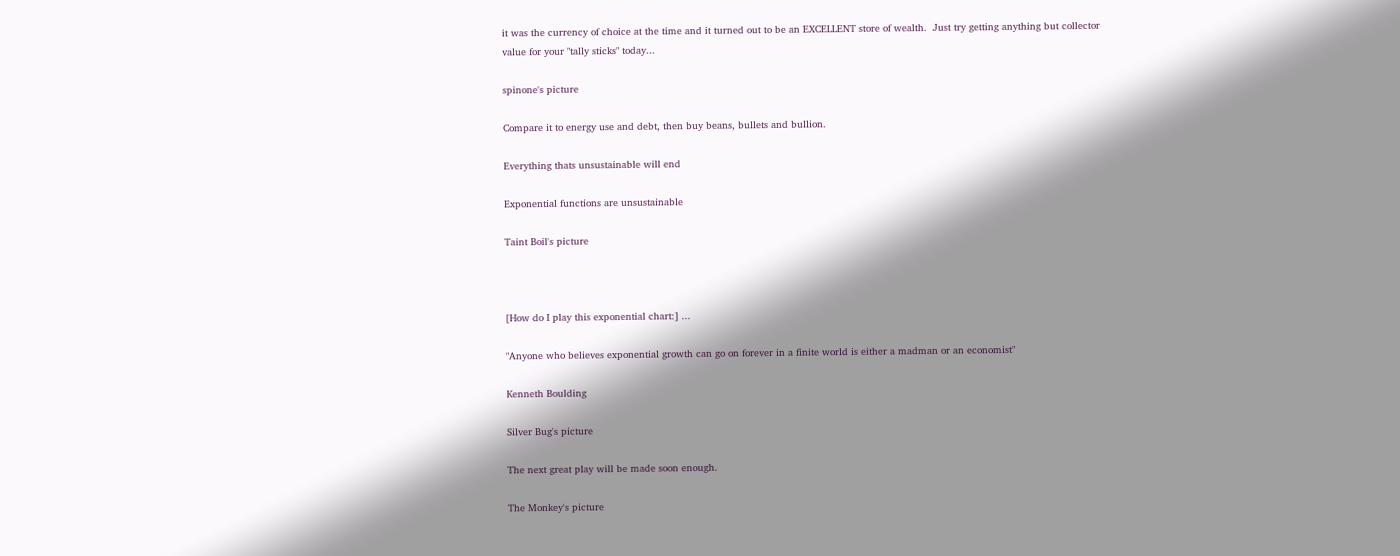it was the currency of choice at the time and it turned out to be an EXCELLENT store of wealth.  Just try getting anything but collector value for your "tally sticks" today...

spinone's picture

Compare it to energy use and debt, then buy beans, bullets and bullion.

Everything thats unsustainable will end

Exponential functions are unsustainable

Taint Boil's picture



[How do I play this exponential chart:] ...

"Anyone who believes exponential growth can go on forever in a finite world is either a madman or an economist"

Kenneth Boulding

Silver Bug's picture

The next great play will be made soon enough.

The Monkey's picture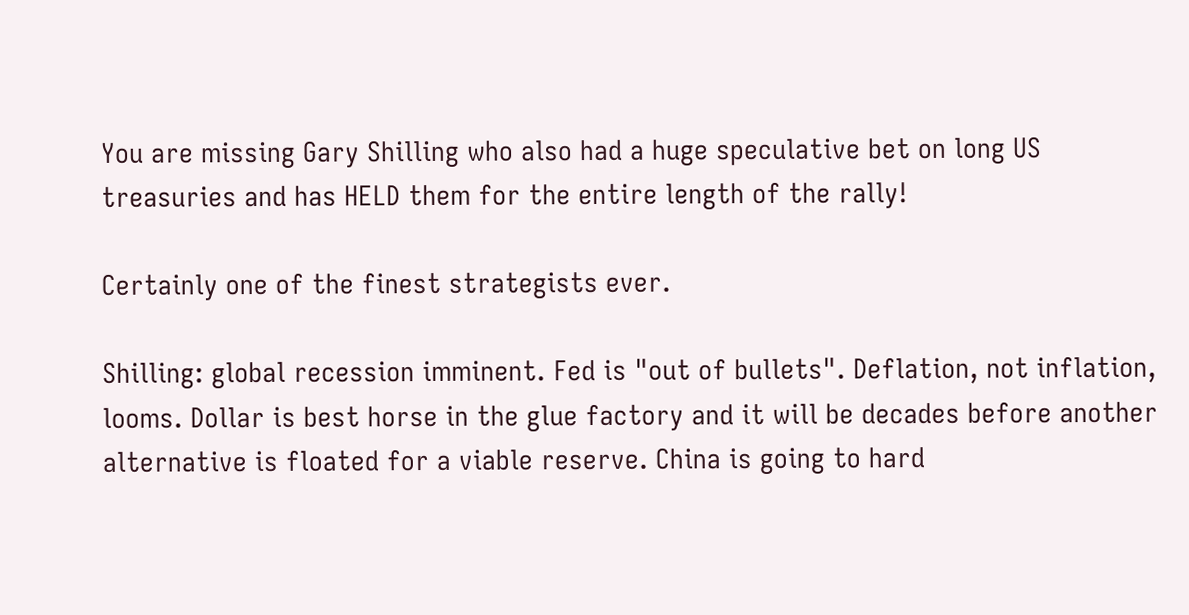You are missing Gary Shilling who also had a huge speculative bet on long US treasuries and has HELD them for the entire length of the rally!

Certainly one of the finest strategists ever.

Shilling: global recession imminent. Fed is "out of bullets". Deflation, not inflation, looms. Dollar is best horse in the glue factory and it will be decades before another alternative is floated for a viable reserve. China is going to hard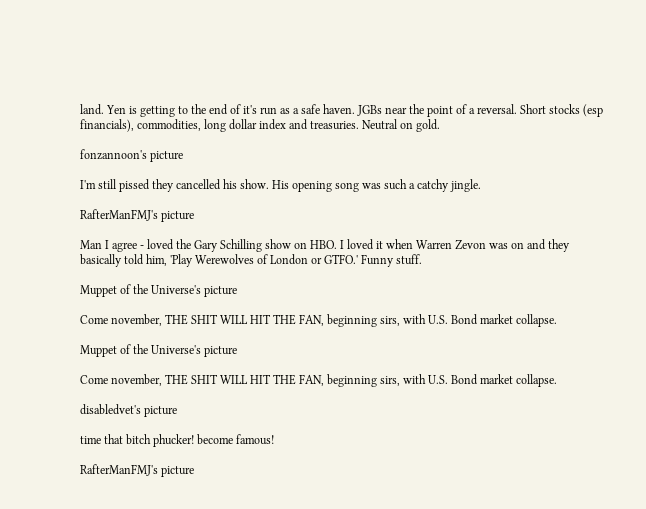land. Yen is getting to the end of it's run as a safe haven. JGBs near the point of a reversal. Short stocks (esp financials), commodities, long dollar index and treasuries. Neutral on gold.

fonzannoon's picture

I'm still pissed they cancelled his show. His opening song was such a catchy jingle.

RafterManFMJ's picture

Man I agree - loved the Gary Schilling show on HBO. I loved it when Warren Zevon was on and they basically told him, 'Play Werewolves of London or GTFO.' Funny stuff.

Muppet of the Universe's picture

Come november, THE SHIT WILL HIT THE FAN, beginning sirs, with U.S. Bond market collapse.

Muppet of the Universe's picture

Come november, THE SHIT WILL HIT THE FAN, beginning sirs, with U.S. Bond market collapse.

disabledvet's picture

time that bitch phucker! become famous!

RafterManFMJ's picture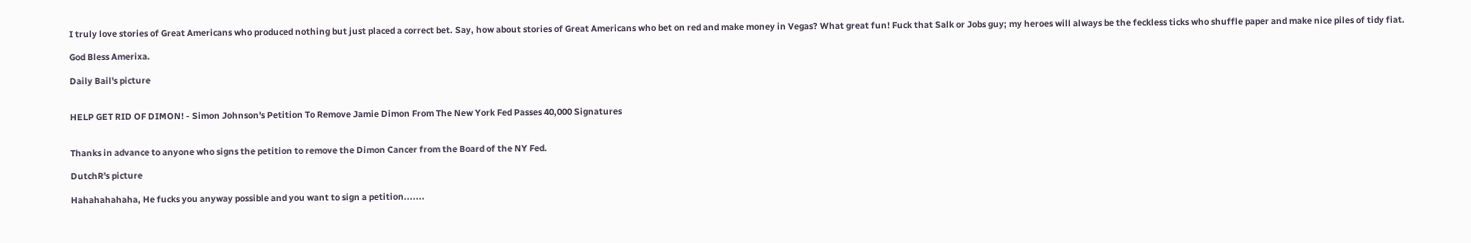I truly love stories of Great Americans who produced nothing but just placed a correct bet. Say, how about stories of Great Americans who bet on red and make money in Vegas? What great fun! Fuck that Salk or Jobs guy; my heroes will always be the feckless ticks who shuffle paper and make nice piles of tidy fiat.

God Bless Amerixa.

Daily Bail's picture


HELP GET RID OF DIMON! - Simon Johnson's Petition To Remove Jamie Dimon From The New York Fed Passes 40,000 Signatures


Thanks in advance to anyone who signs the petition to remove the Dimon Cancer from the Board of the NY Fed.

DutchR's picture

Hahahahahaha, He fucks you anyway possible and you want to sign a petition.......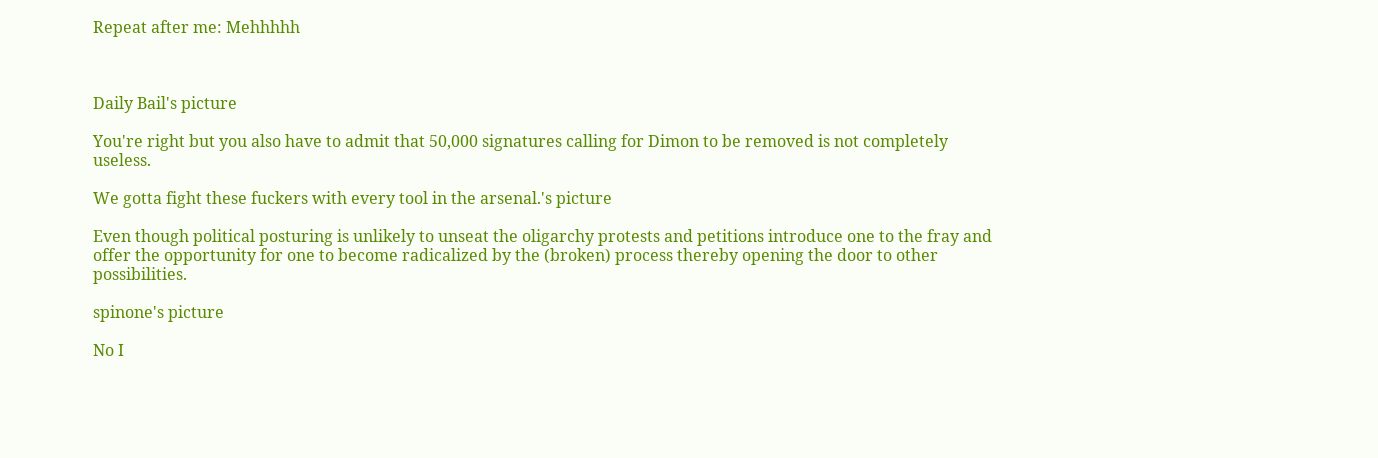Repeat after me: Mehhhhh



Daily Bail's picture

You're right but you also have to admit that 50,000 signatures calling for Dimon to be removed is not completely useless.

We gotta fight these fuckers with every tool in the arsenal.'s picture

Even though political posturing is unlikely to unseat the oligarchy protests and petitions introduce one to the fray and offer the opportunity for one to become radicalized by the (broken) process thereby opening the door to other possibilities.

spinone's picture

No I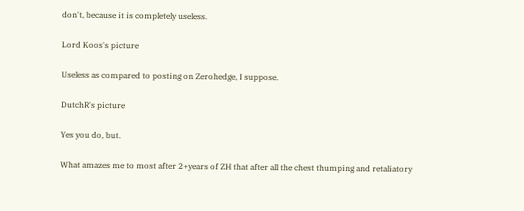don't, because it is completely useless.

Lord Koos's picture

Useless as compared to posting on Zerohedge, I suppose.

DutchR's picture

Yes you do, but.

What amazes me to most after 2+years of ZH that after all the chest thumping and retaliatory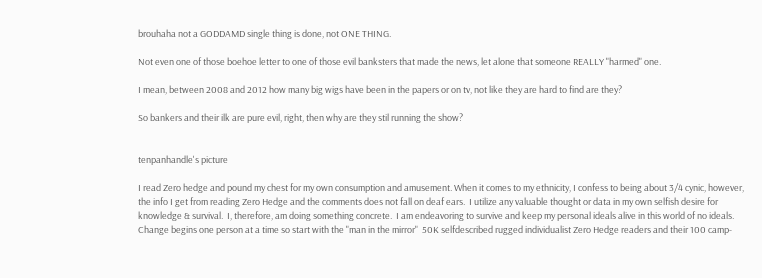brouhaha not a GODDAMD single thing is done, not ONE THING.

Not even one of those boehoe letter to one of those evil banksters that made the news, let alone that someone REALLY "harmed" one.

I mean, between 2008 and 2012 how many big wigs have been in the papers or on tv, not like they are hard to find are they?

So bankers and their ilk are pure evil, right, then why are they stil running the show?


tenpanhandle's picture

I read Zero hedge and pound my chest for my own consumption and amusement. When it comes to my ethnicity, I confess to being about 3/4 cynic, however, the info I get from reading Zero Hedge and the comments does not fall on deaf ears.  I utilize any valuable thought or data in my own selfish desire for knowledge & survival.  I, therefore, am doing something concrete.  I am endeavoring to survive and keep my personal ideals alive in this world of no ideals.  Change begins one person at a time so start with the "man in the mirror"  50K selfdescribed rugged individualist Zero Hedge readers and their 100 camp-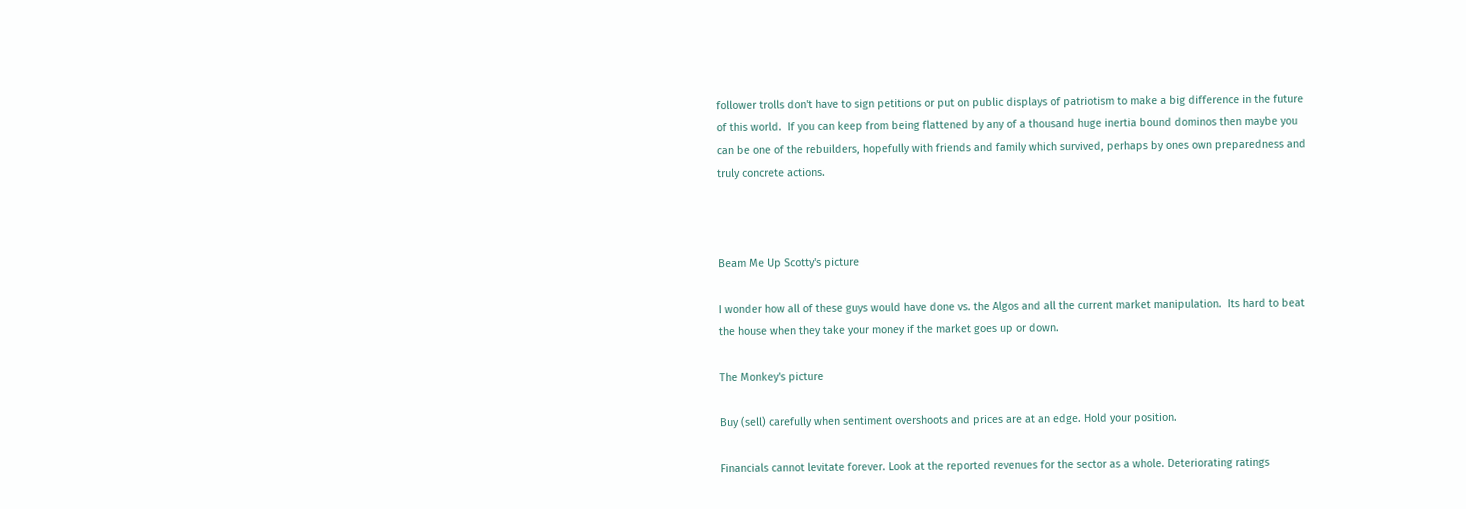follower trolls don't have to sign petitions or put on public displays of patriotism to make a big difference in the future of this world.  If you can keep from being flattened by any of a thousand huge inertia bound dominos then maybe you can be one of the rebuilders, hopefully with friends and family which survived, perhaps by ones own preparedness and truly concrete actions.



Beam Me Up Scotty's picture

I wonder how all of these guys would have done vs. the Algos and all the current market manipulation.  Its hard to beat the house when they take your money if the market goes up or down.

The Monkey's picture

Buy (sell) carefully when sentiment overshoots and prices are at an edge. Hold your position.

Financials cannot levitate forever. Look at the reported revenues for the sector as a whole. Deteriorating ratings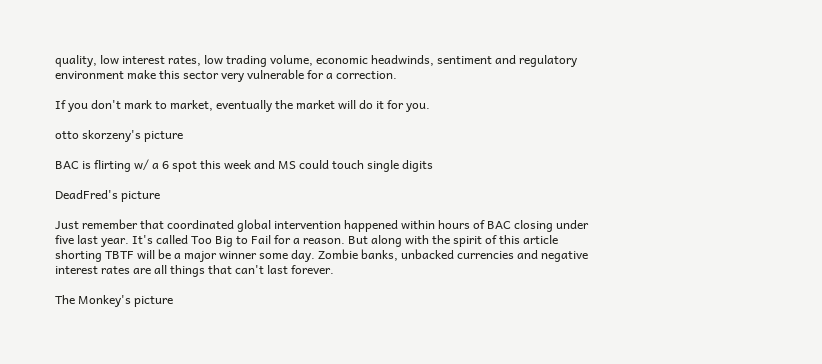quality, low interest rates, low trading volume, economic headwinds, sentiment and regulatory environment make this sector very vulnerable for a correction.

If you don't mark to market, eventually the market will do it for you.

otto skorzeny's picture

BAC is flirting w/ a 6 spot this week and MS could touch single digits

DeadFred's picture

Just remember that coordinated global intervention happened within hours of BAC closing under five last year. It's called Too Big to Fail for a reason. But along with the spirit of this article shorting TBTF will be a major winner some day. Zombie banks, unbacked currencies and negative interest rates are all things that can't last forever.

The Monkey's picture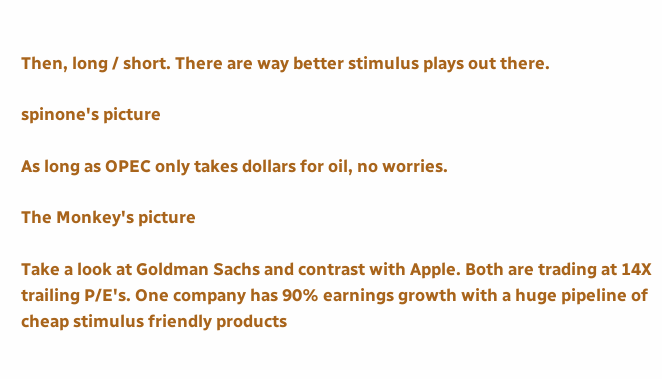Then, long / short. There are way better stimulus plays out there.

spinone's picture

As long as OPEC only takes dollars for oil, no worries.

The Monkey's picture

Take a look at Goldman Sachs and contrast with Apple. Both are trading at 14X trailing P/E's. One company has 90% earnings growth with a huge pipeline of cheap stimulus friendly products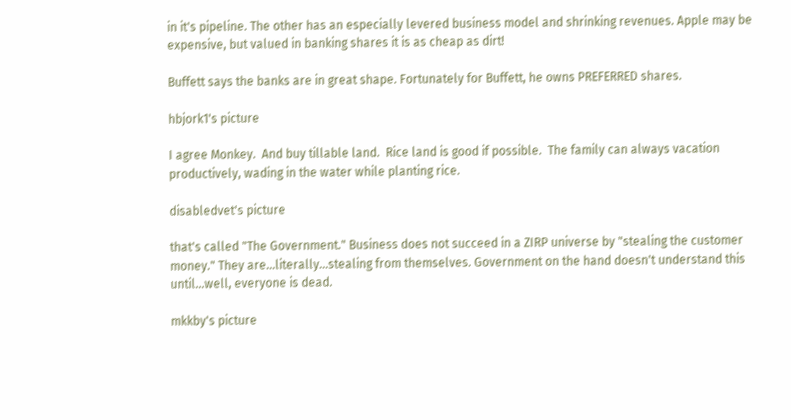in it's pipeline. The other has an especially levered business model and shrinking revenues. Apple may be expensive, but valued in banking shares it is as cheap as dirt!

Buffett says the banks are in great shape. Fortunately for Buffett, he owns PREFERRED shares.

hbjork1's picture

I agree Monkey.  And buy tillable land.  Rice land is good if possible.  The family can always vacation productively, wading in the water while planting rice.

disabledvet's picture

that's called "The Government." Business does not succeed in a ZIRP universe by "stealing the customer money." They are...literally...stealing from themselves. Government on the hand doesn't understand this until...well, everyone is dead.

mkkby's picture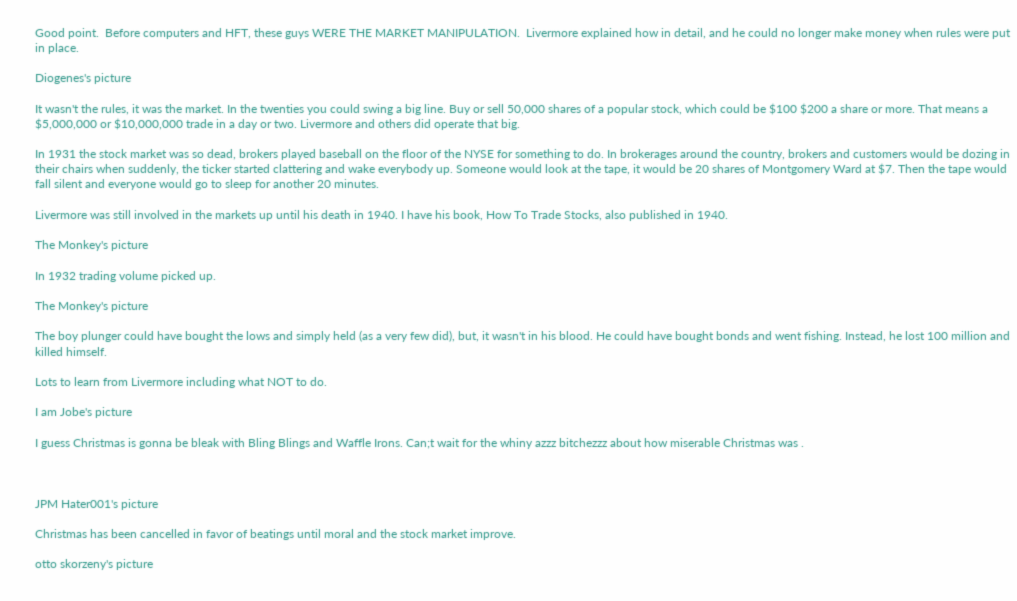Good point.  Before computers and HFT, these guys WERE THE MARKET MANIPULATION.  Livermore explained how in detail, and he could no longer make money when rules were put in place.

Diogenes's picture

It wasn't the rules, it was the market. In the twenties you could swing a big line. Buy or sell 50,000 shares of a popular stock, which could be $100 $200 a share or more. That means a $5,000,000 or $10,000,000 trade in a day or two. Livermore and others did operate that big.

In 1931 the stock market was so dead, brokers played baseball on the floor of the NYSE for something to do. In brokerages around the country, brokers and customers would be dozing in their chairs when suddenly, the ticker started clattering and wake everybody up. Someone would look at the tape, it would be 20 shares of Montgomery Ward at $7. Then the tape would fall silent and everyone would go to sleep for another 20 minutes.

Livermore was still involved in the markets up until his death in 1940. I have his book, How To Trade Stocks, also published in 1940.

The Monkey's picture

In 1932 trading volume picked up.

The Monkey's picture

The boy plunger could have bought the lows and simply held (as a very few did), but, it wasn't in his blood. He could have bought bonds and went fishing. Instead, he lost 100 million and killed himself.

Lots to learn from Livermore including what NOT to do.

I am Jobe's picture

I guess Christmas is gonna be bleak with Bling Blings and Waffle Irons. Can;t wait for the whiny azzz bitchezzz about how miserable Christmas was .



JPM Hater001's picture

Christmas has been cancelled in favor of beatings until moral and the stock market improve.

otto skorzeny's picture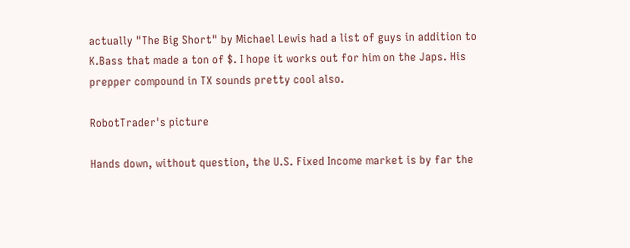actually "The Big Short" by Michael Lewis had a list of guys in addition to K.Bass that made a ton of $. I hope it works out for him on the Japs. His prepper compound in TX sounds pretty cool also.

RobotTrader's picture

Hands down, without question, the U.S. Fixed Income market is by far the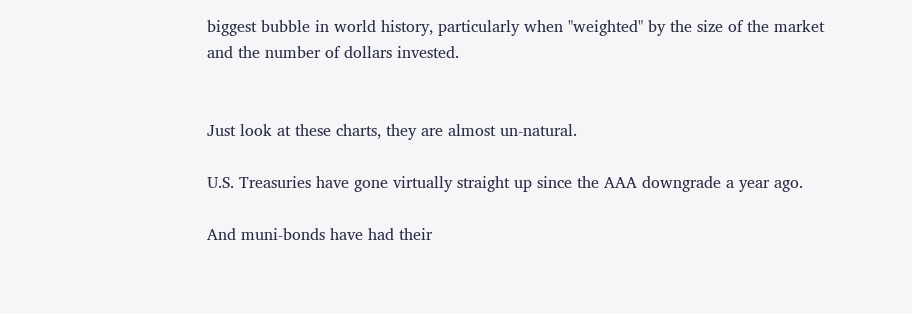biggest bubble in world history, particularly when "weighted" by the size of the market and the number of dollars invested.


Just look at these charts, they are almost un-natural.

U.S. Treasuries have gone virtually straight up since the AAA downgrade a year ago.

And muni-bonds have had their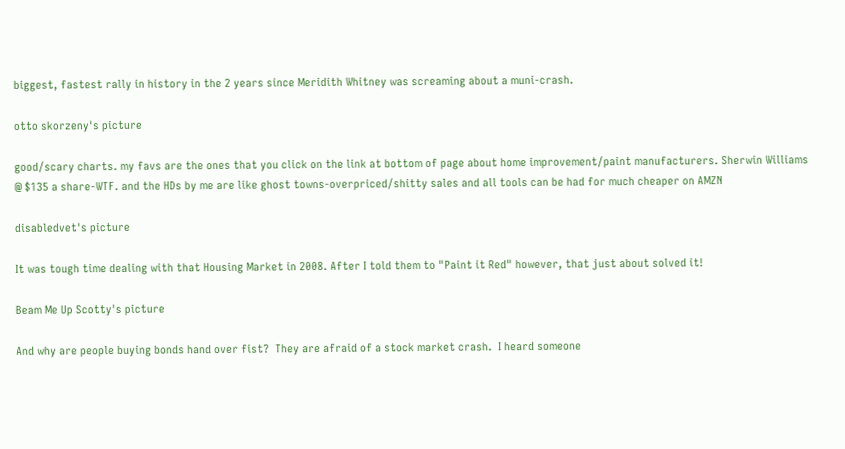biggest, fastest rally in history in the 2 years since Meridith Whitney was screaming about a muni-crash.

otto skorzeny's picture

good/scary charts. my favs are the ones that you click on the link at bottom of page about home improvement/paint manufacturers. Sherwin Williams @ $135 a share-WTF. and the HDs by me are like ghost towns-overpriced/shitty sales and all tools can be had for much cheaper on AMZN

disabledvet's picture

It was tough time dealing with that Housing Market in 2008. After I told them to "Paint it Red" however, that just about solved it!

Beam Me Up Scotty's picture

And why are people buying bonds hand over fist?  They are afraid of a stock market crash.  I heard someone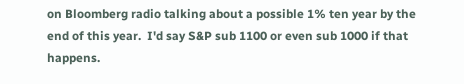on Bloomberg radio talking about a possible 1% ten year by the end of this year.  I'd say S&P sub 1100 or even sub 1000 if that happens.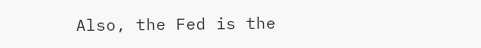Also, the Fed is the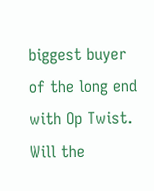biggest buyer of the long end with Op Twist.  Will the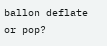ballon deflate or pop?